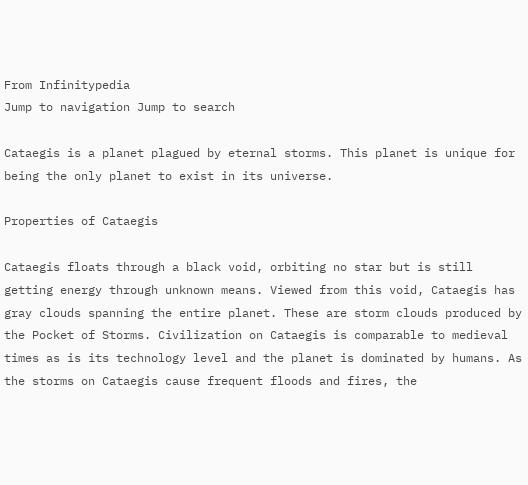From Infinitypedia
Jump to navigation Jump to search

Cataegis is a planet plagued by eternal storms. This planet is unique for being the only planet to exist in its universe.

Properties of Cataegis

Cataegis floats through a black void, orbiting no star but is still getting energy through unknown means. Viewed from this void, Cataegis has gray clouds spanning the entire planet. These are storm clouds produced by the Pocket of Storms. Civilization on Cataegis is comparable to medieval times as is its technology level and the planet is dominated by humans. As the storms on Cataegis cause frequent floods and fires, the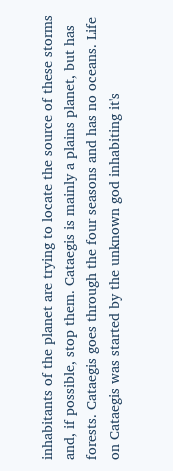inhabitants of the planet are trying to locate the source of these storms and, if possible, stop them. Cataegis is mainly a plains planet, but has forests. Cataegis goes through the four seasons and has no oceans. Life on Cataegis was started by the unknown god inhabiting it's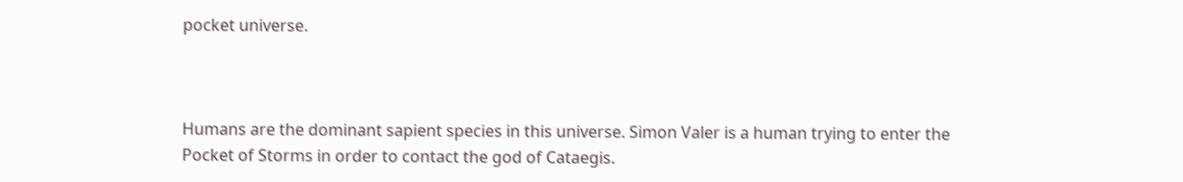pocket universe.



Humans are the dominant sapient species in this universe. Simon Valer is a human trying to enter the Pocket of Storms in order to contact the god of Cataegis.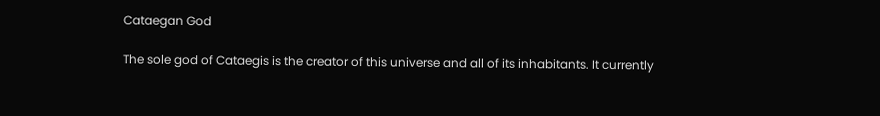Cataegan God

The sole god of Cataegis is the creator of this universe and all of its inhabitants. It currently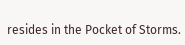resides in the Pocket of Storms.